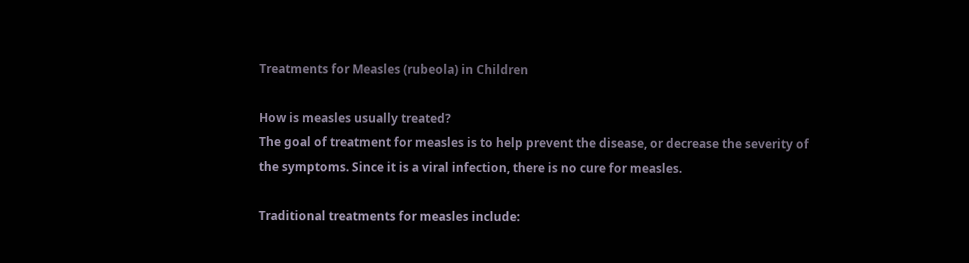Treatments for Measles (rubeola) in Children

How is measles usually treated?
The goal of treatment for measles is to help prevent the disease, or decrease the severity of the symptoms. Since it is a viral infection, there is no cure for measles.

Traditional treatments for measles include: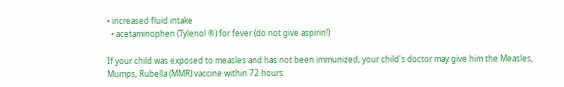• increased fluid intake
  • acetaminophen (Tylenol ®) for fever (do not give aspirin!)

If your child was exposed to measles and has not been immunized, your child's doctor may give him the Measles, Mumps, Rubella (MMR) vaccine within 72 hours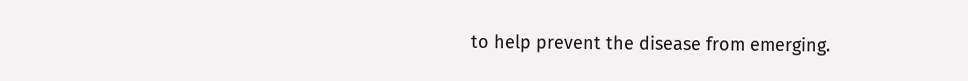to help prevent the disease from emerging.